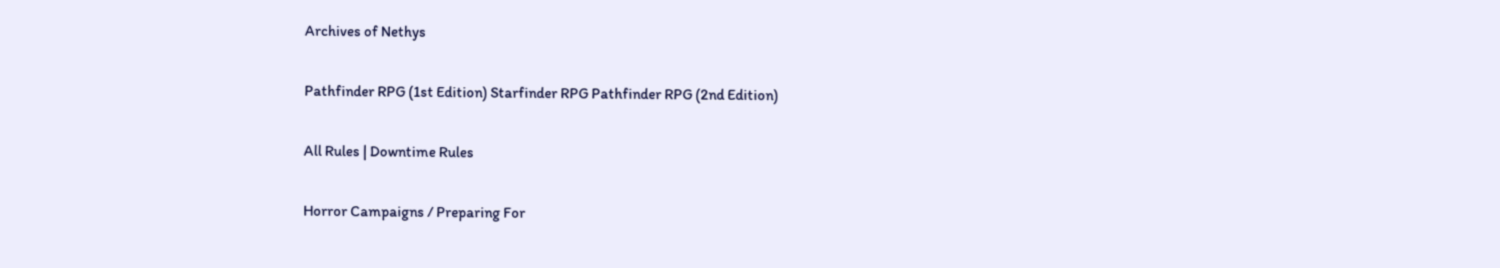Archives of Nethys

Pathfinder RPG (1st Edition) Starfinder RPG Pathfinder RPG (2nd Edition)

All Rules | Downtime Rules

Horror Campaigns / Preparing For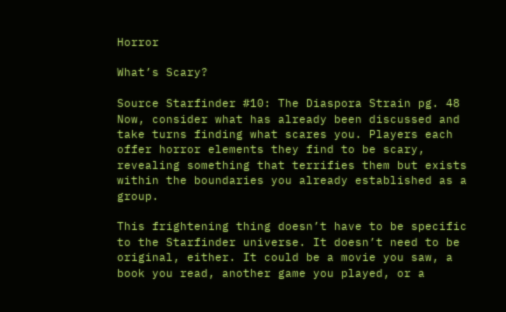Horror

What’s Scary?

Source Starfinder #10: The Diaspora Strain pg. 48
Now, consider what has already been discussed and take turns finding what scares you. Players each offer horror elements they find to be scary, revealing something that terrifies them but exists within the boundaries you already established as a group.

This frightening thing doesn’t have to be specific to the Starfinder universe. It doesn’t need to be original, either. It could be a movie you saw, a book you read, another game you played, or a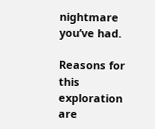nightmare you’ve had.

Reasons for this exploration are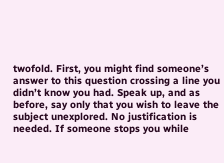twofold. First, you might find someone’s answer to this question crossing a line you didn’t know you had. Speak up, and as before, say only that you wish to leave the subject unexplored. No justification is needed. If someone stops you while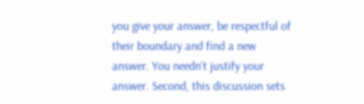you give your answer, be respectful of their boundary and find a new answer. You needn’t justify your answer. Second, this discussion sets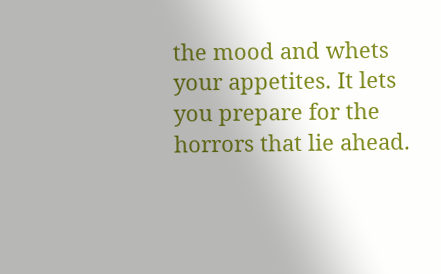the mood and whets your appetites. It lets you prepare for the horrors that lie ahead.